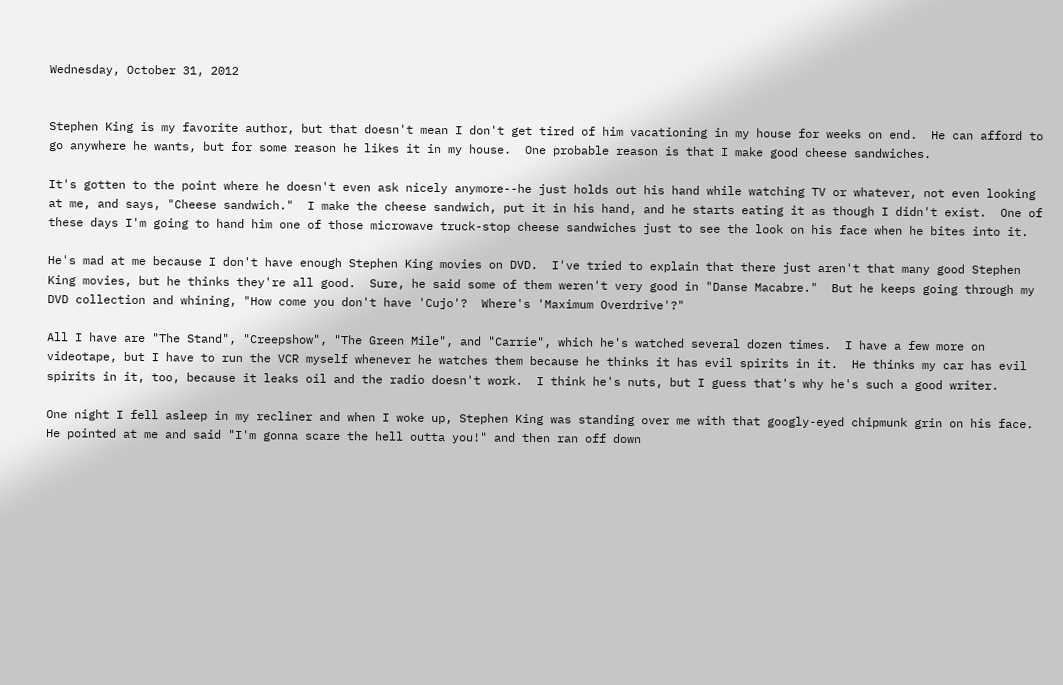Wednesday, October 31, 2012


Stephen King is my favorite author, but that doesn't mean I don't get tired of him vacationing in my house for weeks on end.  He can afford to go anywhere he wants, but for some reason he likes it in my house.  One probable reason is that I make good cheese sandwiches.

It's gotten to the point where he doesn't even ask nicely anymore--he just holds out his hand while watching TV or whatever, not even looking at me, and says, "Cheese sandwich."  I make the cheese sandwich, put it in his hand, and he starts eating it as though I didn't exist.  One of these days I'm going to hand him one of those microwave truck-stop cheese sandwiches just to see the look on his face when he bites into it.

He's mad at me because I don't have enough Stephen King movies on DVD.  I've tried to explain that there just aren't that many good Stephen King movies, but he thinks they're all good.  Sure, he said some of them weren't very good in "Danse Macabre."  But he keeps going through my DVD collection and whining, "How come you don't have 'Cujo'?  Where's 'Maximum Overdrive'?"

All I have are "The Stand", "Creepshow", "The Green Mile", and "Carrie", which he's watched several dozen times.  I have a few more on videotape, but I have to run the VCR myself whenever he watches them because he thinks it has evil spirits in it.  He thinks my car has evil spirits in it, too, because it leaks oil and the radio doesn't work.  I think he's nuts, but I guess that's why he's such a good writer.

One night I fell asleep in my recliner and when I woke up, Stephen King was standing over me with that googly-eyed chipmunk grin on his face.  He pointed at me and said "I'm gonna scare the hell outta you!" and then ran off down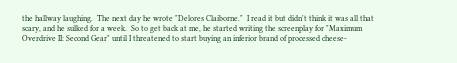the hallway laughing.  The next day he wrote "Delores Claiborne."  I read it but didn't think it was all that scary, and he sulked for a week.  So to get back at me, he started writing the screenplay for "Maximum Overdrive II: Second Gear" until I threatened to start buying an inferior brand of processed cheese-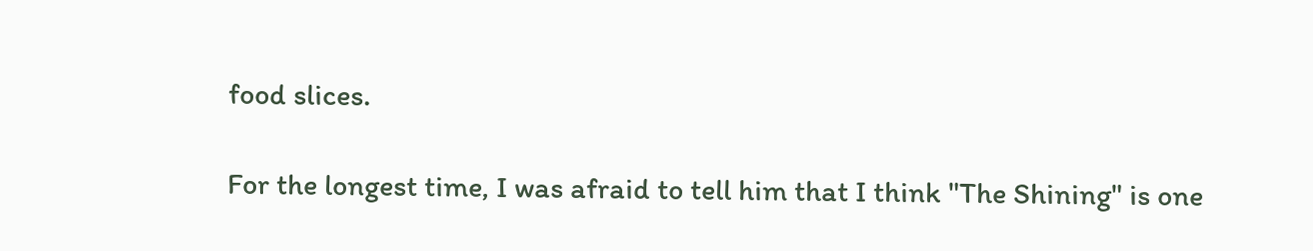food slices.

For the longest time, I was afraid to tell him that I think "The Shining" is one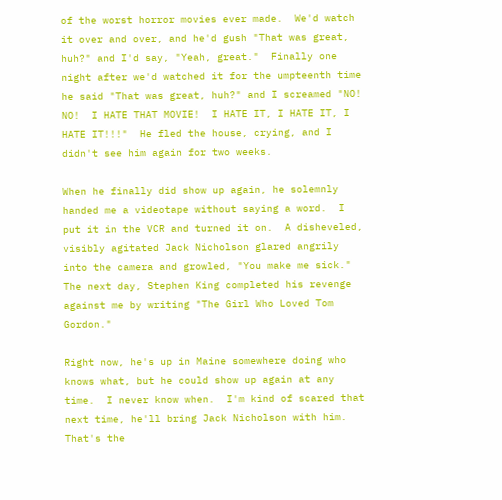of the worst horror movies ever made.  We'd watch it over and over, and he'd gush "That was great, huh?" and I'd say, "Yeah, great."  Finally one night after we'd watched it for the umpteenth time he said "That was great, huh?" and I screamed "NO!  NO!  I HATE THAT MOVIE!  I HATE IT, I HATE IT, I HATE IT!!!"  He fled the house, crying, and I didn't see him again for two weeks.

When he finally did show up again, he solemnly handed me a videotape without saying a word.  I put it in the VCR and turned it on.  A disheveled, visibly agitated Jack Nicholson glared angrily into the camera and growled, "You make me sick."  The next day, Stephen King completed his revenge against me by writing "The Girl Who Loved Tom Gordon."

Right now, he's up in Maine somewhere doing who knows what, but he could show up again at any time.  I never know when.  I'm kind of scared that next time, he'll bring Jack Nicholson with him.  That's the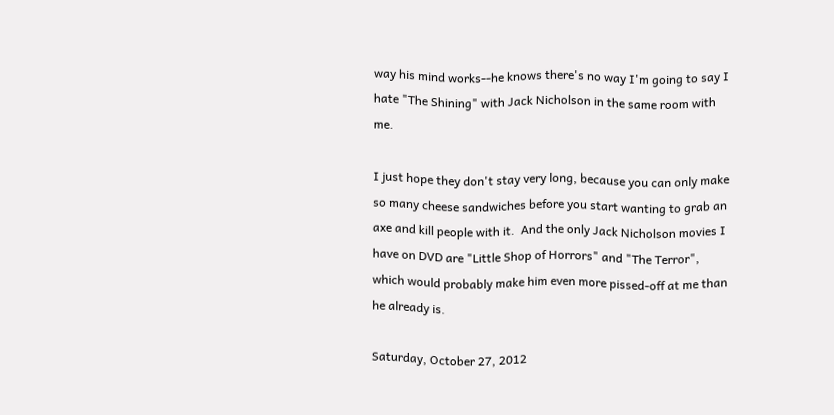way his mind works--he knows there's no way I'm going to say I hate "The Shining" with Jack Nicholson in the same room with me.

I just hope they don't stay very long, because you can only make so many cheese sandwiches before you start wanting to grab an axe and kill people with it.  And the only Jack Nicholson movies I have on DVD are "Little Shop of Horrors" and "The Terror", which would probably make him even more pissed-off at me than he already is.

Saturday, October 27, 2012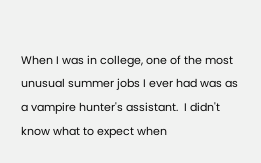When I was in college, one of the most unusual summer jobs I ever had was as a vampire hunter's assistant.  I didn't know what to expect when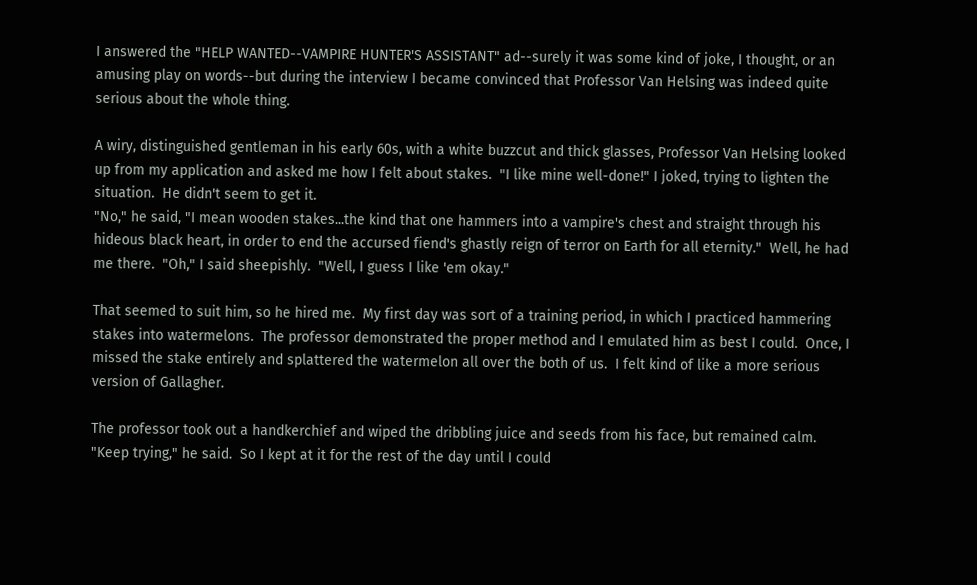I answered the "HELP WANTED--VAMPIRE HUNTER'S ASSISTANT" ad--surely it was some kind of joke, I thought, or an amusing play on words--but during the interview I became convinced that Professor Van Helsing was indeed quite serious about the whole thing.

A wiry, distinguished gentleman in his early 60s, with a white buzzcut and thick glasses, Professor Van Helsing looked up from my application and asked me how I felt about stakes.  "I like mine well-done!" I joked, trying to lighten the situation.  He didn't seem to get it.
"No," he said, "I mean wooden stakes...the kind that one hammers into a vampire's chest and straight through his hideous black heart, in order to end the accursed fiend's ghastly reign of terror on Earth for all eternity."  Well, he had me there.  "Oh," I said sheepishly.  "Well, I guess I like 'em okay."

That seemed to suit him, so he hired me.  My first day was sort of a training period, in which I practiced hammering stakes into watermelons.  The professor demonstrated the proper method and I emulated him as best I could.  Once, I missed the stake entirely and splattered the watermelon all over the both of us.  I felt kind of like a more serious version of Gallagher.

The professor took out a handkerchief and wiped the dribbling juice and seeds from his face, but remained calm.  "Keep trying," he said.  So I kept at it for the rest of the day until I could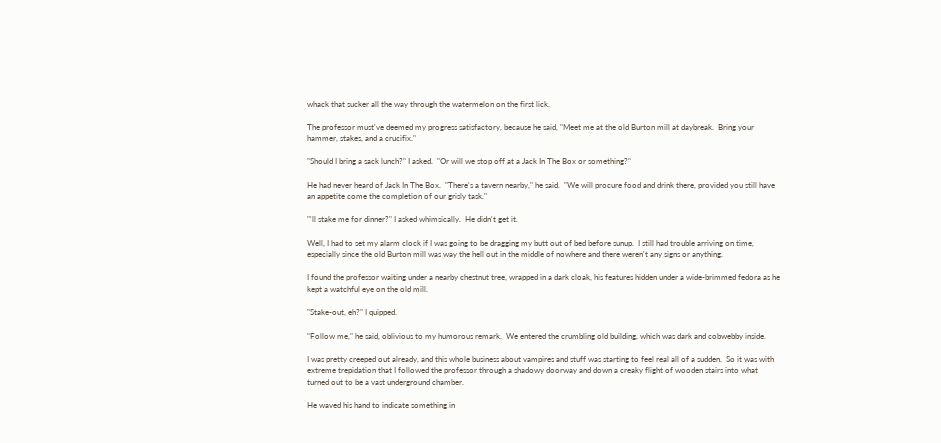whack that sucker all the way through the watermelon on the first lick.

The professor must've deemed my progress satisfactory, because he said, "Meet me at the old Burton mill at daybreak.  Bring your hammer, stakes, and a crucifix."

"Should I bring a sack lunch?" I asked.  "Or will we stop off at a Jack In The Box or something?"

He had never heard of Jack In The Box.  "There's a tavern nearby," he said.  "We will procure food and drink there, provided you still have an appetite come the completion of our grisly task."

"'ll stake me for dinner?" I asked whimsically.  He didn't get it.

Well, I had to set my alarm clock if I was going to be dragging my butt out of bed before sunup.  I still had trouble arriving on time, especially since the old Burton mill was way the hell out in the middle of nowhere and there weren't any signs or anything.

I found the professor waiting under a nearby chestnut tree, wrapped in a dark cloak, his features hidden under a wide-brimmed fedora as he kept a watchful eye on the old mill.

"Stake-out, eh?" I quipped.

"Follow me," he said, oblivious to my humorous remark.  We entered the crumbling old building, which was dark and cobwebby inside.

I was pretty creeped out already, and this whole business about vampires and stuff was starting to feel real all of a sudden.  So it was with extreme trepidation that I followed the professor through a shadowy doorway and down a creaky flight of wooden stairs into what turned out to be a vast underground chamber.

He waved his hand to indicate something in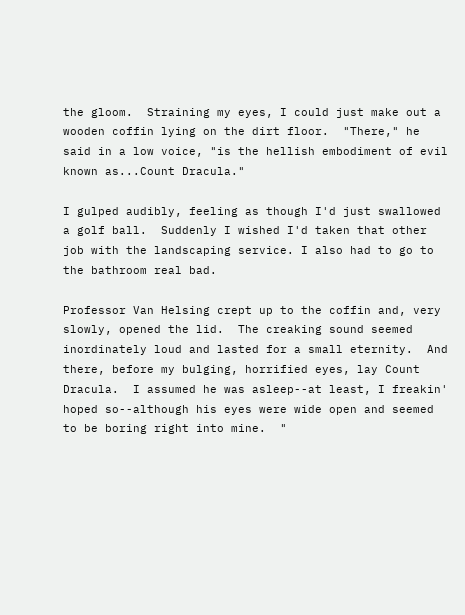the gloom.  Straining my eyes, I could just make out a wooden coffin lying on the dirt floor.  "There," he said in a low voice, "is the hellish embodiment of evil known as...Count Dracula."

I gulped audibly, feeling as though I'd just swallowed a golf ball.  Suddenly I wished I'd taken that other job with the landscaping service. I also had to go to the bathroom real bad.

Professor Van Helsing crept up to the coffin and, very slowly, opened the lid.  The creaking sound seemed inordinately loud and lasted for a small eternity.  And there, before my bulging, horrified eyes, lay Count Dracula.  I assumed he was asleep--at least, I freakin' hoped so--although his eyes were wide open and seemed to be boring right into mine.  "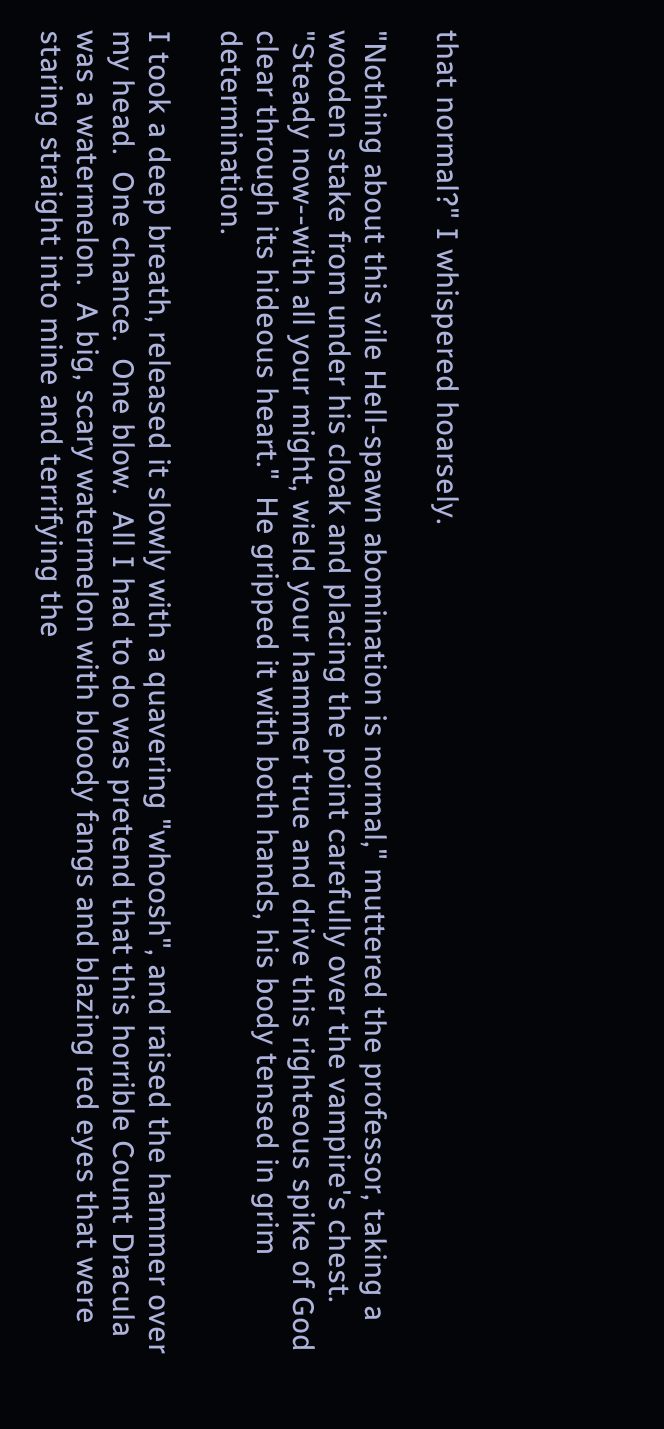that normal?" I whispered hoarsely.

"Nothing about this vile Hell-spawn abomination is normal," muttered the professor, taking a wooden stake from under his cloak and placing the point carefully over the vampire's chest.  "Steady now--with all your might, wield your hammer true and drive this righteous spike of God clear through its hideous heart."  He gripped it with both hands, his body tensed in grim determination.

I took a deep breath, released it slowly with a quavering "whoosh", and raised the hammer over my head.  One chance.  One blow.  All I had to do was pretend that this horrible Count Dracula was a watermelon.  A big, scary watermelon with bloody fangs and blazing red eyes that were staring straight into mine and terrifying the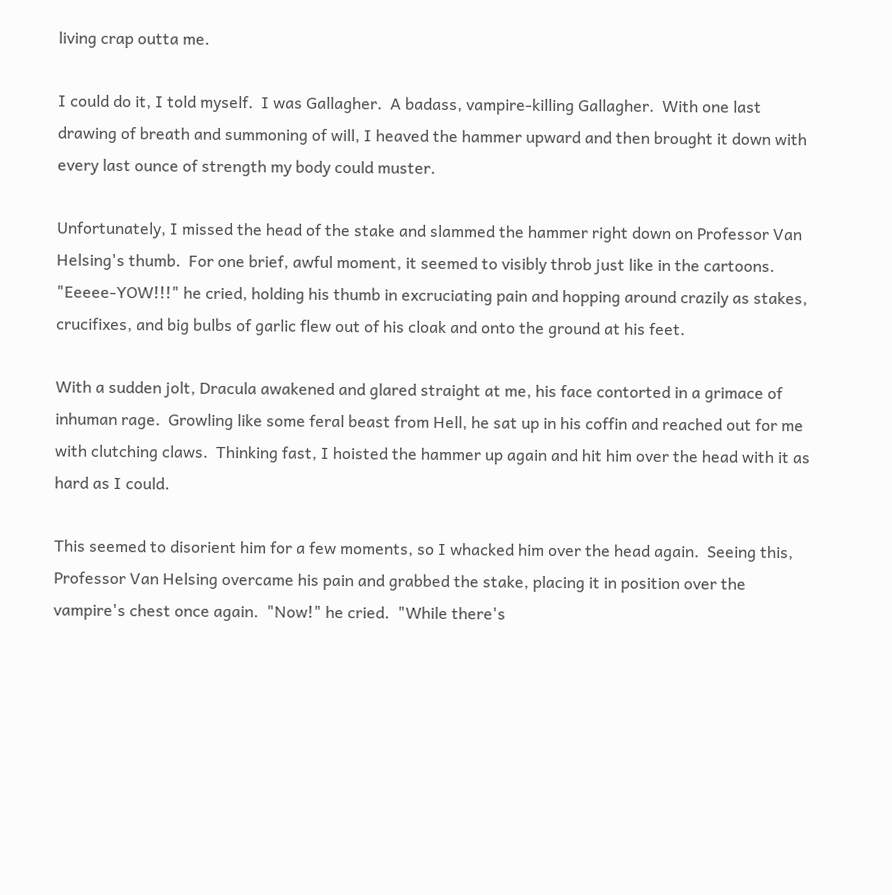living crap outta me.

I could do it, I told myself.  I was Gallagher.  A badass, vampire-killing Gallagher.  With one last drawing of breath and summoning of will, I heaved the hammer upward and then brought it down with every last ounce of strength my body could muster.

Unfortunately, I missed the head of the stake and slammed the hammer right down on Professor Van Helsing's thumb.  For one brief, awful moment, it seemed to visibly throb just like in the cartoons.  "Eeeee-YOW!!!" he cried, holding his thumb in excruciating pain and hopping around crazily as stakes, crucifixes, and big bulbs of garlic flew out of his cloak and onto the ground at his feet.

With a sudden jolt, Dracula awakened and glared straight at me, his face contorted in a grimace of inhuman rage.  Growling like some feral beast from Hell, he sat up in his coffin and reached out for me with clutching claws.  Thinking fast, I hoisted the hammer up again and hit him over the head with it as hard as I could.

This seemed to disorient him for a few moments, so I whacked him over the head again.  Seeing this, Professor Van Helsing overcame his pain and grabbed the stake, placing it in position over the vampire's chest once again.  "Now!" he cried.  "While there's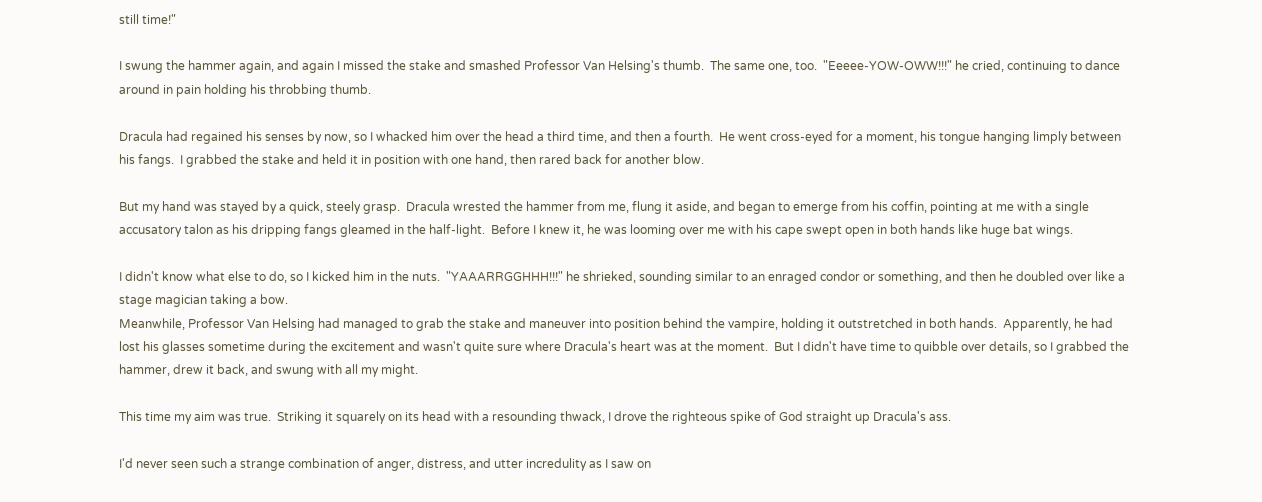still time!"

I swung the hammer again, and again I missed the stake and smashed Professor Van Helsing's thumb.  The same one, too.  "Eeeee-YOW-OWW!!!" he cried, continuing to dance around in pain holding his throbbing thumb.

Dracula had regained his senses by now, so I whacked him over the head a third time, and then a fourth.  He went cross-eyed for a moment, his tongue hanging limply between his fangs.  I grabbed the stake and held it in position with one hand, then rared back for another blow.

But my hand was stayed by a quick, steely grasp.  Dracula wrested the hammer from me, flung it aside, and began to emerge from his coffin, pointing at me with a single accusatory talon as his dripping fangs gleamed in the half-light.  Before I knew it, he was looming over me with his cape swept open in both hands like huge bat wings.

I didn't know what else to do, so I kicked him in the nuts.  "YAAARRGGHHH!!!" he shrieked, sounding similar to an enraged condor or something, and then he doubled over like a stage magician taking a bow.
Meanwhile, Professor Van Helsing had managed to grab the stake and maneuver into position behind the vampire, holding it outstretched in both hands.  Apparently, he had lost his glasses sometime during the excitement and wasn't quite sure where Dracula's heart was at the moment.  But I didn't have time to quibble over details, so I grabbed the hammer, drew it back, and swung with all my might.

This time my aim was true.  Striking it squarely on its head with a resounding thwack, I drove the righteous spike of God straight up Dracula's ass.

I'd never seen such a strange combination of anger, distress, and utter incredulity as I saw on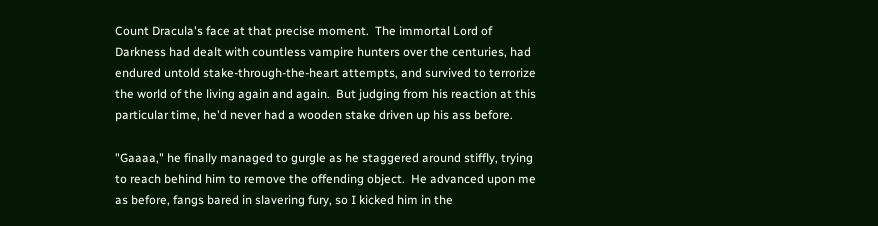Count Dracula's face at that precise moment.  The immortal Lord of Darkness had dealt with countless vampire hunters over the centuries, had endured untold stake-through-the-heart attempts, and survived to terrorize the world of the living again and again.  But judging from his reaction at this particular time, he'd never had a wooden stake driven up his ass before.

"Gaaaa," he finally managed to gurgle as he staggered around stiffly, trying to reach behind him to remove the offending object.  He advanced upon me as before, fangs bared in slavering fury, so I kicked him in the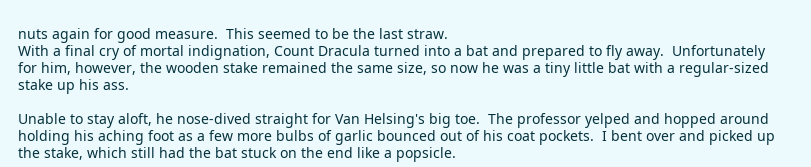nuts again for good measure.  This seemed to be the last straw.
With a final cry of mortal indignation, Count Dracula turned into a bat and prepared to fly away.  Unfortunately for him, however, the wooden stake remained the same size, so now he was a tiny little bat with a regular-sized stake up his ass.

Unable to stay aloft, he nose-dived straight for Van Helsing's big toe.  The professor yelped and hopped around holding his aching foot as a few more bulbs of garlic bounced out of his coat pockets.  I bent over and picked up the stake, which still had the bat stuck on the end like a popsicle.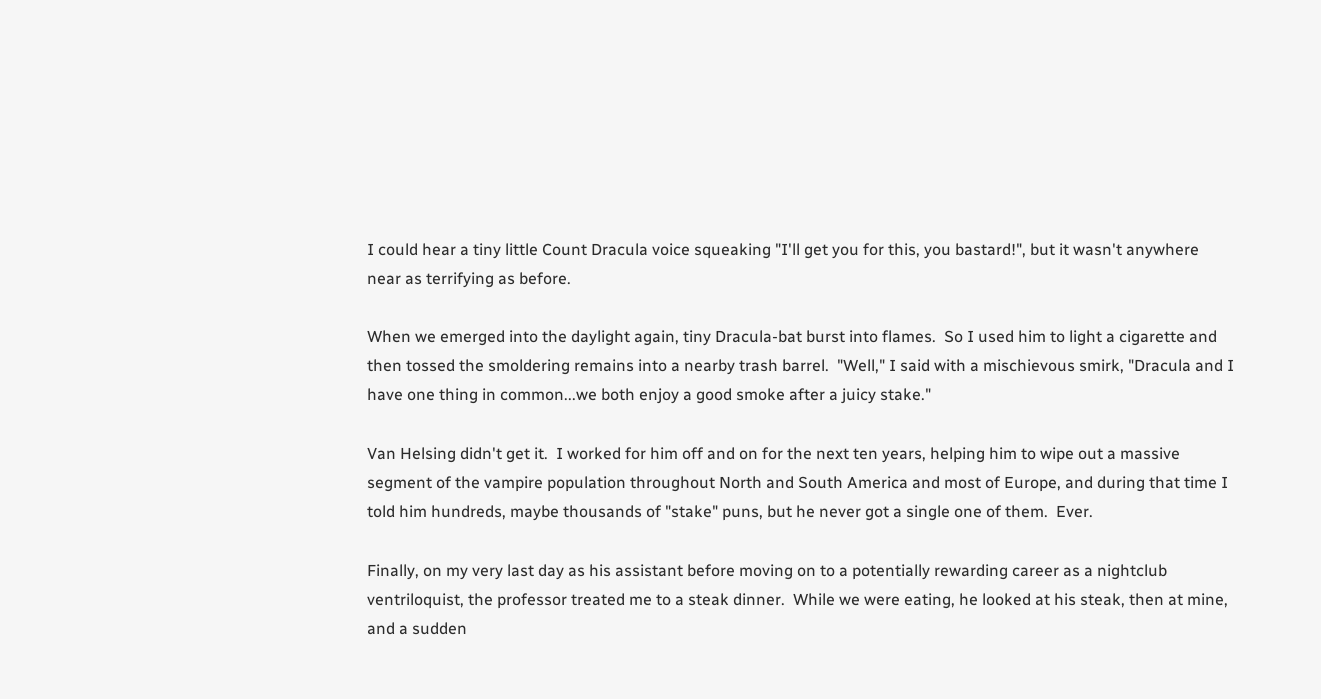I could hear a tiny little Count Dracula voice squeaking "I'll get you for this, you bastard!", but it wasn't anywhere near as terrifying as before.

When we emerged into the daylight again, tiny Dracula-bat burst into flames.  So I used him to light a cigarette and then tossed the smoldering remains into a nearby trash barrel.  "Well," I said with a mischievous smirk, "Dracula and I have one thing in common...we both enjoy a good smoke after a juicy stake."

Van Helsing didn't get it.  I worked for him off and on for the next ten years, helping him to wipe out a massive segment of the vampire population throughout North and South America and most of Europe, and during that time I told him hundreds, maybe thousands of "stake" puns, but he never got a single one of them.  Ever.

Finally, on my very last day as his assistant before moving on to a potentially rewarding career as a nightclub ventriloquist, the professor treated me to a steak dinner.  While we were eating, he looked at his steak, then at mine, and a sudden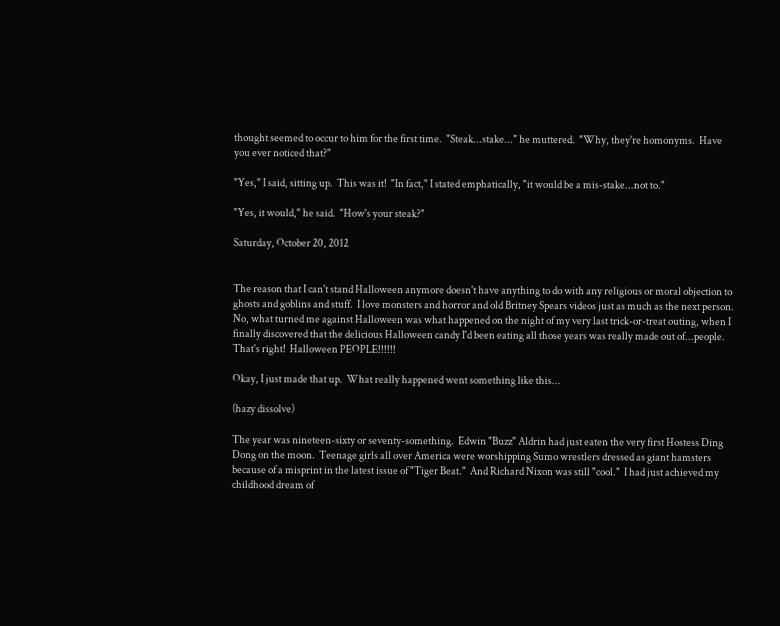thought seemed to occur to him for the first time.  "Steak...stake..." he muttered.  "Why, they're homonyms.  Have you ever noticed that?"

"Yes," I said, sitting up.  This was it!  "In fact," I stated emphatically, "it would be a mis-stake...not to."

"Yes, it would," he said.  "How's your steak?"

Saturday, October 20, 2012


The reason that I can't stand Halloween anymore doesn't have anything to do with any religious or moral objection to ghosts and goblins and stuff.  I love monsters and horror and old Britney Spears videos just as much as the next person.  No, what turned me against Halloween was what happened on the night of my very last trick-or-treat outing, when I finally discovered that the delicious Halloween candy I'd been eating all those years was really made out of...people.
That's right!  Halloween PEOPLE!!!!!!

Okay, I just made that up.  What really happened went something like this...

(hazy dissolve)

The year was nineteen-sixty or seventy-something.  Edwin "Buzz" Aldrin had just eaten the very first Hostess Ding Dong on the moon.  Teenage girls all over America were worshipping Sumo wrestlers dressed as giant hamsters because of a misprint in the latest issue of "Tiger Beat."  And Richard Nixon was still "cool."  I had just achieved my childhood dream of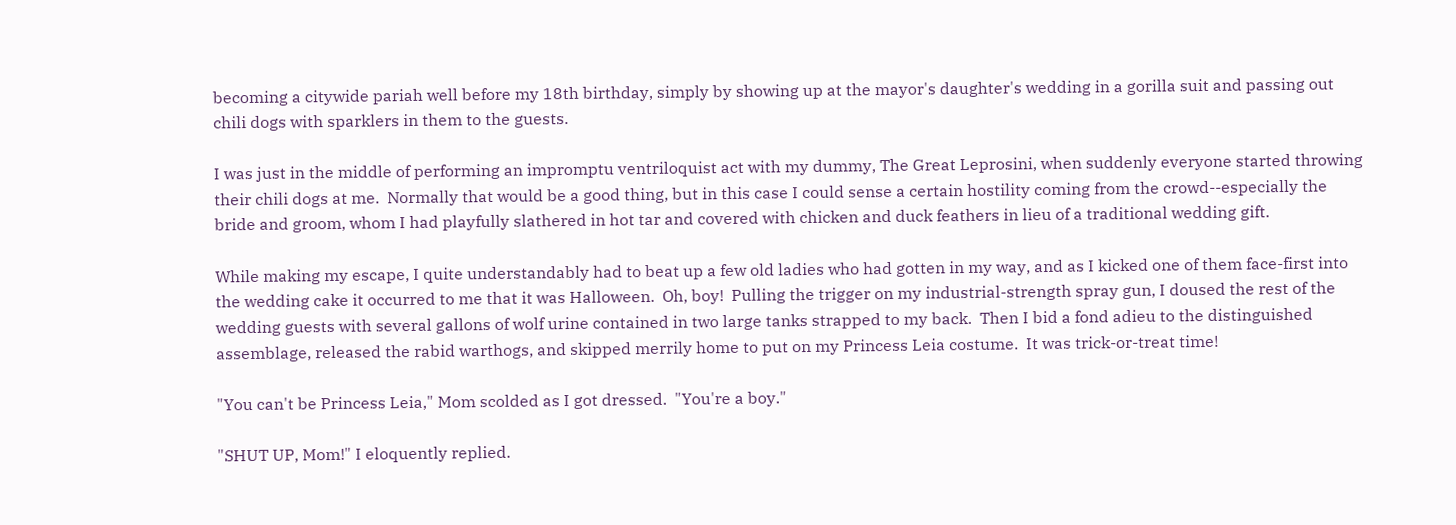becoming a citywide pariah well before my 18th birthday, simply by showing up at the mayor's daughter's wedding in a gorilla suit and passing out chili dogs with sparklers in them to the guests.

I was just in the middle of performing an impromptu ventriloquist act with my dummy, The Great Leprosini, when suddenly everyone started throwing their chili dogs at me.  Normally that would be a good thing, but in this case I could sense a certain hostility coming from the crowd--especially the bride and groom, whom I had playfully slathered in hot tar and covered with chicken and duck feathers in lieu of a traditional wedding gift.

While making my escape, I quite understandably had to beat up a few old ladies who had gotten in my way, and as I kicked one of them face-first into the wedding cake it occurred to me that it was Halloween.  Oh, boy!  Pulling the trigger on my industrial-strength spray gun, I doused the rest of the wedding guests with several gallons of wolf urine contained in two large tanks strapped to my back.  Then I bid a fond adieu to the distinguished assemblage, released the rabid warthogs, and skipped merrily home to put on my Princess Leia costume.  It was trick-or-treat time!

"You can't be Princess Leia," Mom scolded as I got dressed.  "You're a boy."

"SHUT UP, Mom!" I eloquently replied.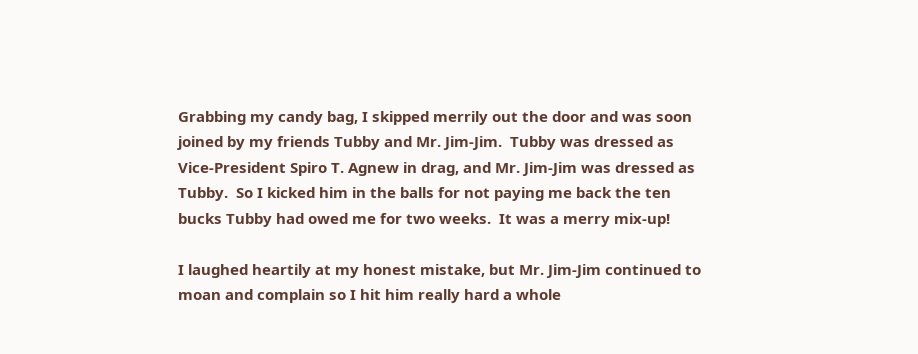Grabbing my candy bag, I skipped merrily out the door and was soon joined by my friends Tubby and Mr. Jim-Jim.  Tubby was dressed as Vice-President Spiro T. Agnew in drag, and Mr. Jim-Jim was dressed as Tubby.  So I kicked him in the balls for not paying me back the ten bucks Tubby had owed me for two weeks.  It was a merry mix-up!

I laughed heartily at my honest mistake, but Mr. Jim-Jim continued to moan and complain so I hit him really hard a whole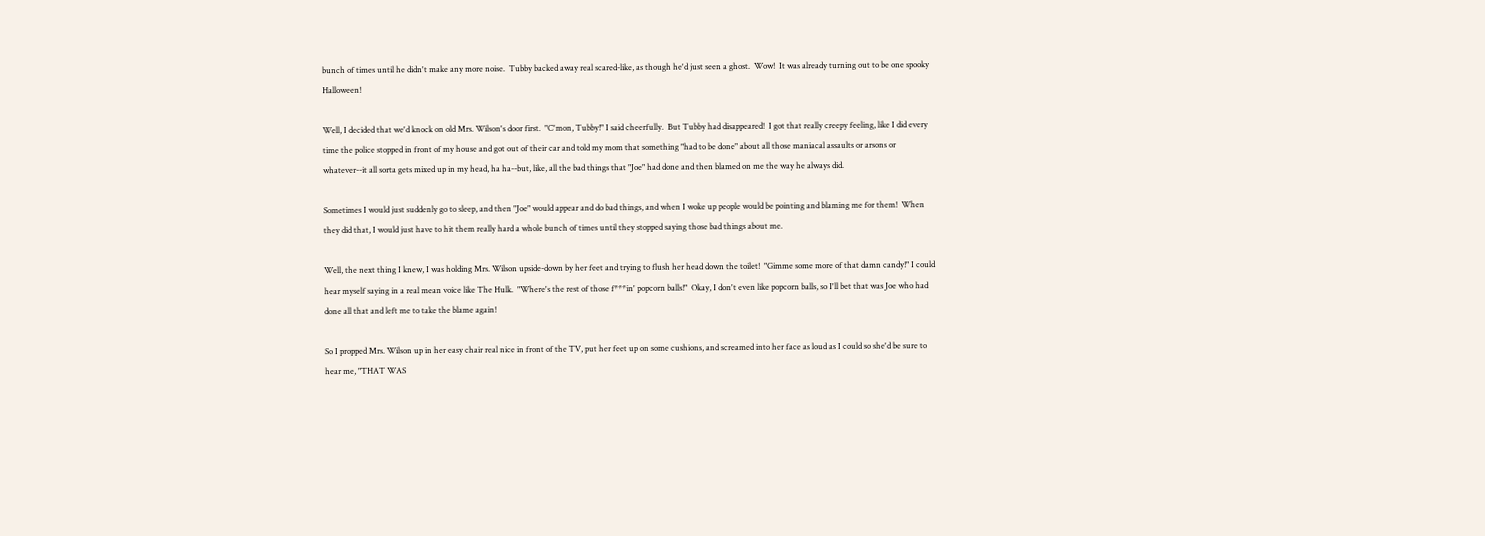bunch of times until he didn't make any more noise.  Tubby backed away real scared-like, as though he'd just seen a ghost.  Wow!  It was already turning out to be one spooky Halloween!

Well, I decided that we'd knock on old Mrs. Wilson's door first.  "C'mon, Tubby!" I said cheerfully.  But Tubby had disappeared!  I got that really creepy feeling, like I did every time the police stopped in front of my house and got out of their car and told my mom that something "had to be done" about all those maniacal assaults or arsons or whatever--it all sorta gets mixed up in my head, ha ha--but, like, all the bad things that "Joe" had done and then blamed on me the way he always did.

Sometimes I would just suddenly go to sleep, and then "Joe" would appear and do bad things, and when I woke up people would be pointing and blaming me for them!  When they did that, I would just have to hit them really hard a whole bunch of times until they stopped saying those bad things about me.

Well, the next thing I knew, I was holding Mrs. Wilson upside-down by her feet and trying to flush her head down the toilet!  "Gimme some more of that damn candy!" I could hear myself saying in a real mean voice like The Hulk.  "Where's the rest of those f***in' popcorn balls!"  Okay, I don't even like popcorn balls, so I'll bet that was Joe who had done all that and left me to take the blame again!

So I propped Mrs. Wilson up in her easy chair real nice in front of the TV, put her feet up on some cushions, and screamed into her face as loud as I could so she'd be sure to hear me, "THAT WAS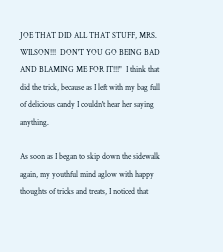JOE THAT DID ALL THAT STUFF, MRS. WILSON!!!  DON'T YOU GO BEING BAD AND BLAMING ME FOR IT!!!"  I think that did the trick, because as I left with my bag full of delicious candy I couldn't hear her saying anything.

As soon as I began to skip down the sidewalk again, my youthful mind aglow with happy thoughts of tricks and treats, I noticed that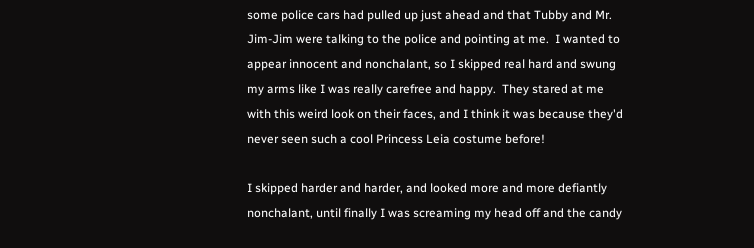some police cars had pulled up just ahead and that Tubby and Mr. Jim-Jim were talking to the police and pointing at me.  I wanted to appear innocent and nonchalant, so I skipped real hard and swung my arms like I was really carefree and happy.  They stared at me with this weird look on their faces, and I think it was because they'd never seen such a cool Princess Leia costume before!

I skipped harder and harder, and looked more and more defiantly nonchalant, until finally I was screaming my head off and the candy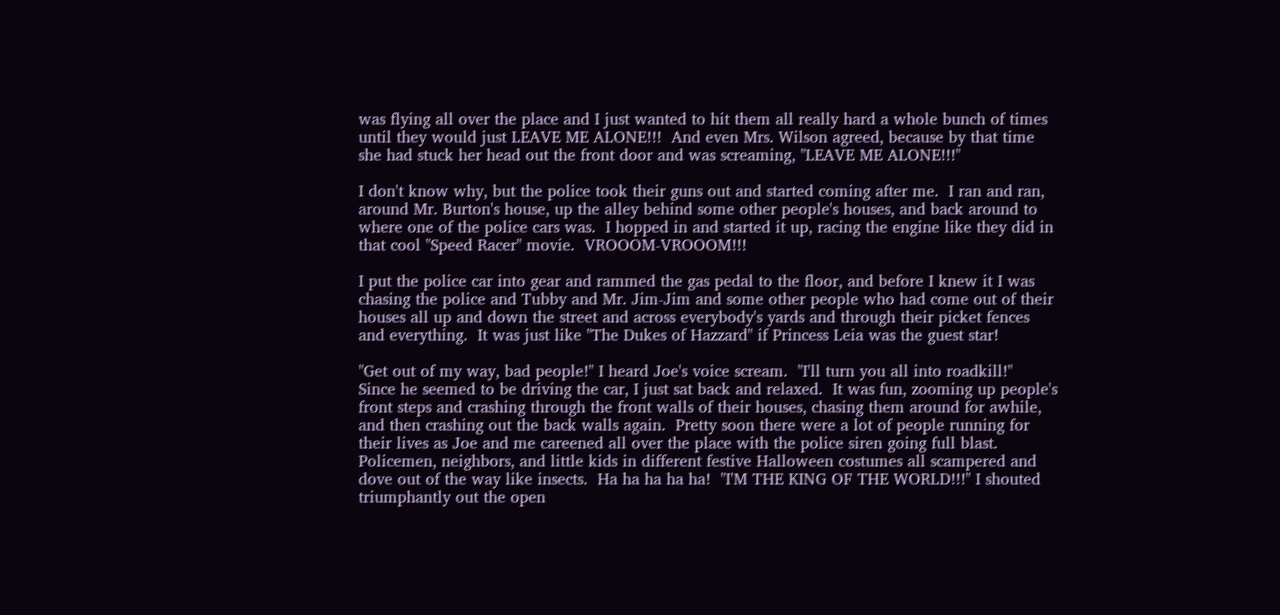was flying all over the place and I just wanted to hit them all really hard a whole bunch of times until they would just LEAVE ME ALONE!!!  And even Mrs. Wilson agreed, because by that time she had stuck her head out the front door and was screaming, "LEAVE ME ALONE!!!"

I don't know why, but the police took their guns out and started coming after me.  I ran and ran, around Mr. Burton's house, up the alley behind some other people's houses, and back around to where one of the police cars was.  I hopped in and started it up, racing the engine like they did in that cool "Speed Racer" movie.  VROOOM-VROOOM!!!

I put the police car into gear and rammed the gas pedal to the floor, and before I knew it I was chasing the police and Tubby and Mr. Jim-Jim and some other people who had come out of their houses all up and down the street and across everybody's yards and through their picket fences and everything.  It was just like "The Dukes of Hazzard" if Princess Leia was the guest star!

"Get out of my way, bad people!" I heard Joe's voice scream.  "I'll turn you all into roadkill!"  Since he seemed to be driving the car, I just sat back and relaxed.  It was fun, zooming up people's front steps and crashing through the front walls of their houses, chasing them around for awhile, and then crashing out the back walls again.  Pretty soon there were a lot of people running for their lives as Joe and me careened all over the place with the police siren going full blast.  Policemen, neighbors, and little kids in different festive Halloween costumes all scampered and dove out of the way like insects.  Ha ha ha ha ha!  "I'M THE KING OF THE WORLD!!!" I shouted triumphantly out the open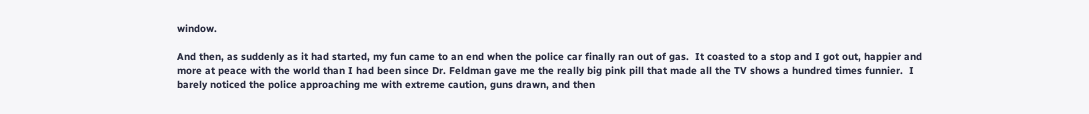window.

And then, as suddenly as it had started, my fun came to an end when the police car finally ran out of gas.  It coasted to a stop and I got out, happier and more at peace with the world than I had been since Dr. Feldman gave me the really big pink pill that made all the TV shows a hundred times funnier.  I barely noticed the police approaching me with extreme caution, guns drawn, and then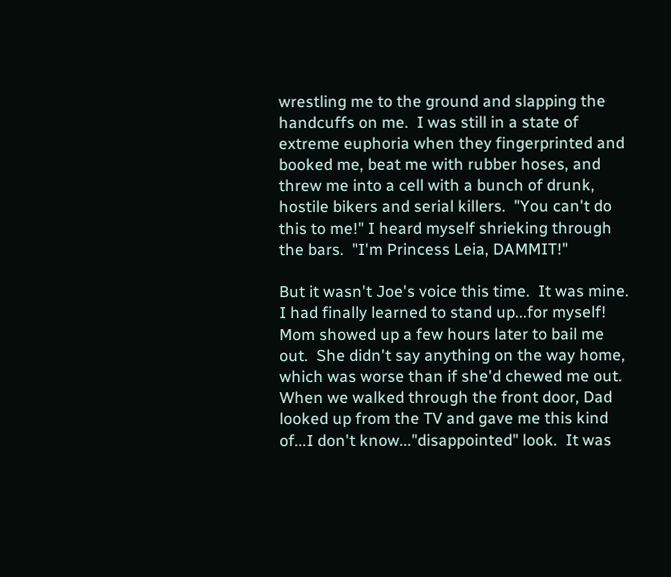wrestling me to the ground and slapping the handcuffs on me.  I was still in a state of extreme euphoria when they fingerprinted and booked me, beat me with rubber hoses, and threw me into a cell with a bunch of drunk, hostile bikers and serial killers.  "You can't do this to me!" I heard myself shrieking through the bars.  "I'm Princess Leia, DAMMIT!"

But it wasn't Joe's voice this time.  It was mine.  I had finally learned to stand up...for myself!
Mom showed up a few hours later to bail me out.  She didn't say anything on the way home, which was worse than if she'd chewed me out.  When we walked through the front door, Dad looked up from the TV and gave me this kind of...I don't know..."disappointed" look.  It was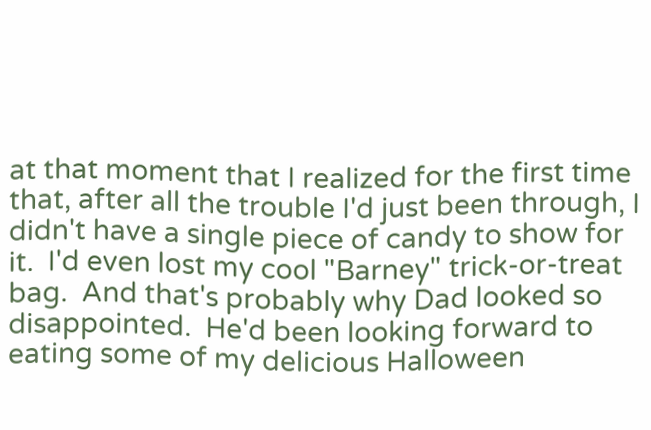at that moment that I realized for the first time that, after all the trouble I'd just been through, I didn't have a single piece of candy to show for it.  I'd even lost my cool "Barney" trick-or-treat bag.  And that's probably why Dad looked so disappointed.  He'd been looking forward to eating some of my delicious Halloween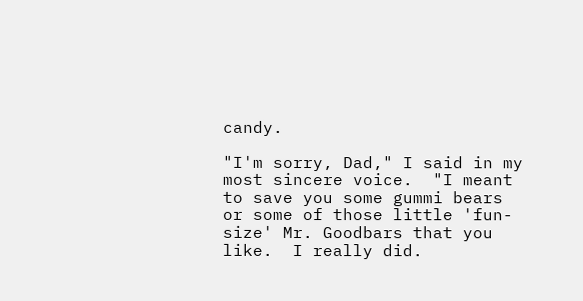candy.

"I'm sorry, Dad," I said in my most sincere voice.  "I meant to save you some gummi bears or some of those little 'fun-size' Mr. Goodbars that you like.  I really did.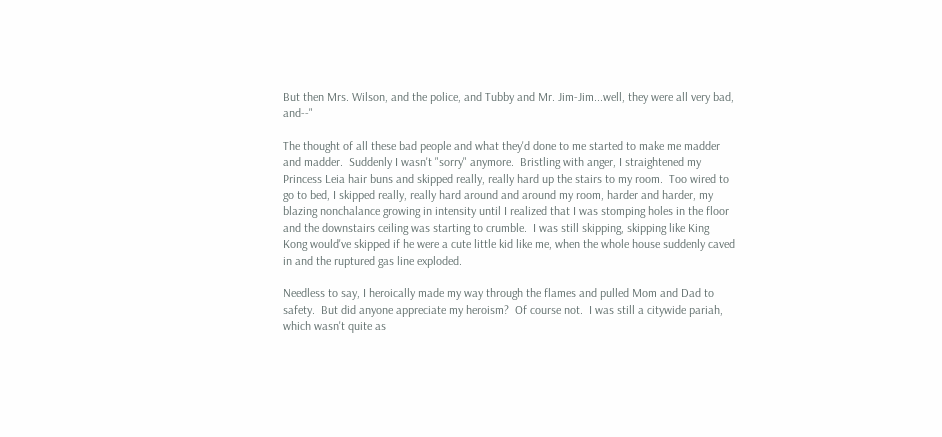But then Mrs. Wilson, and the police, and Tubby and Mr. Jim-Jim...well, they were all very bad, and--"

The thought of all these bad people and what they'd done to me started to make me madder and madder.  Suddenly I wasn't "sorry" anymore.  Bristling with anger, I straightened my Princess Leia hair buns and skipped really, really hard up the stairs to my room.  Too wired to go to bed, I skipped really, really hard around and around my room, harder and harder, my blazing nonchalance growing in intensity until I realized that I was stomping holes in the floor and the downstairs ceiling was starting to crumble.  I was still skipping, skipping like King Kong would've skipped if he were a cute little kid like me, when the whole house suddenly caved in and the ruptured gas line exploded.

Needless to say, I heroically made my way through the flames and pulled Mom and Dad to safety.  But did anyone appreciate my heroism?  Of course not.  I was still a citywide pariah, which wasn't quite as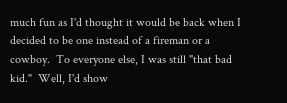much fun as I'd thought it would be back when I decided to be one instead of a fireman or a cowboy.  To everyone else, I was still "that bad kid."  Well, I'd show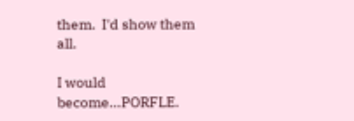them.  I'd show them all.

I would become...PORFLE.